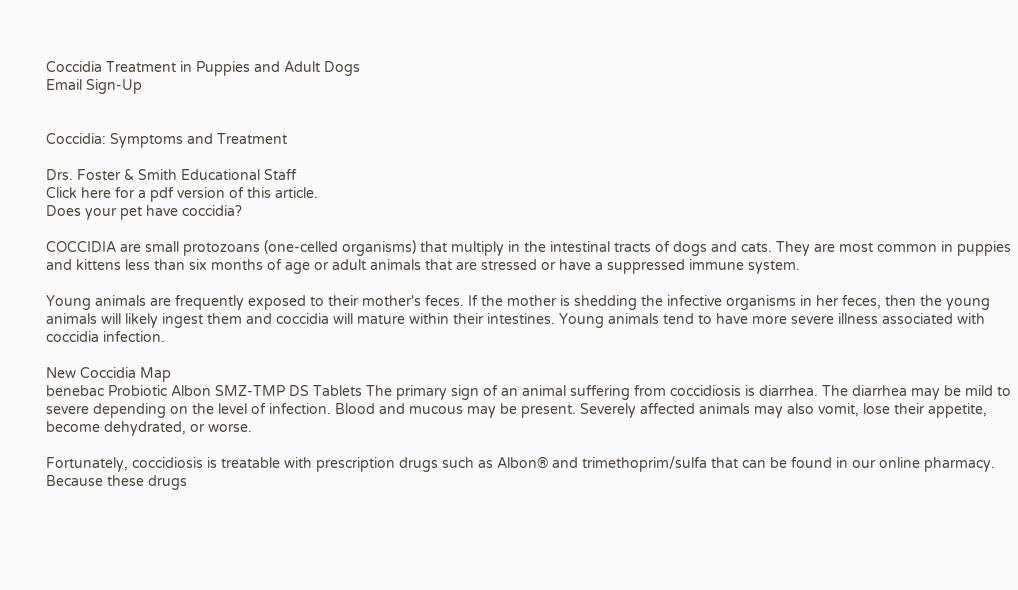Coccidia Treatment in Puppies and Adult Dogs
Email Sign-Up


Coccidia: Symptoms and Treatment

Drs. Foster & Smith Educational Staff
Click here for a pdf version of this article.
Does your pet have coccidia?

COCCIDIA are small protozoans (one-celled organisms) that multiply in the intestinal tracts of dogs and cats. They are most common in puppies and kittens less than six months of age or adult animals that are stressed or have a suppressed immune system.

Young animals are frequently exposed to their mother's feces. If the mother is shedding the infective organisms in her feces, then the young animals will likely ingest them and coccidia will mature within their intestines. Young animals tend to have more severe illness associated with coccidia infection.

New Coccidia Map
benebac Probiotic Albon SMZ-TMP DS Tablets The primary sign of an animal suffering from coccidiosis is diarrhea. The diarrhea may be mild to severe depending on the level of infection. Blood and mucous may be present. Severely affected animals may also vomit, lose their appetite, become dehydrated, or worse.

Fortunately, coccidiosis is treatable with prescription drugs such as Albon® and trimethoprim/sulfa that can be found in our online pharmacy. Because these drugs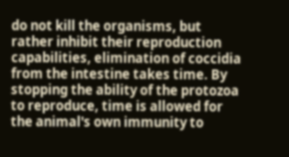do not kill the organisms, but rather inhibit their reproduction capabilities, elimination of coccidia from the intestine takes time. By stopping the ability of the protozoa to reproduce, time is allowed for the animal's own immunity to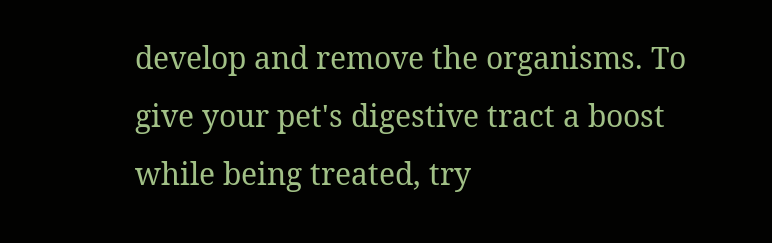develop and remove the organisms. To give your pet's digestive tract a boost while being treated, try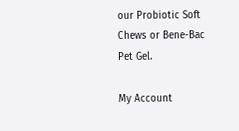our Probiotic Soft Chews or Bene-Bac Pet Gel.

My Account